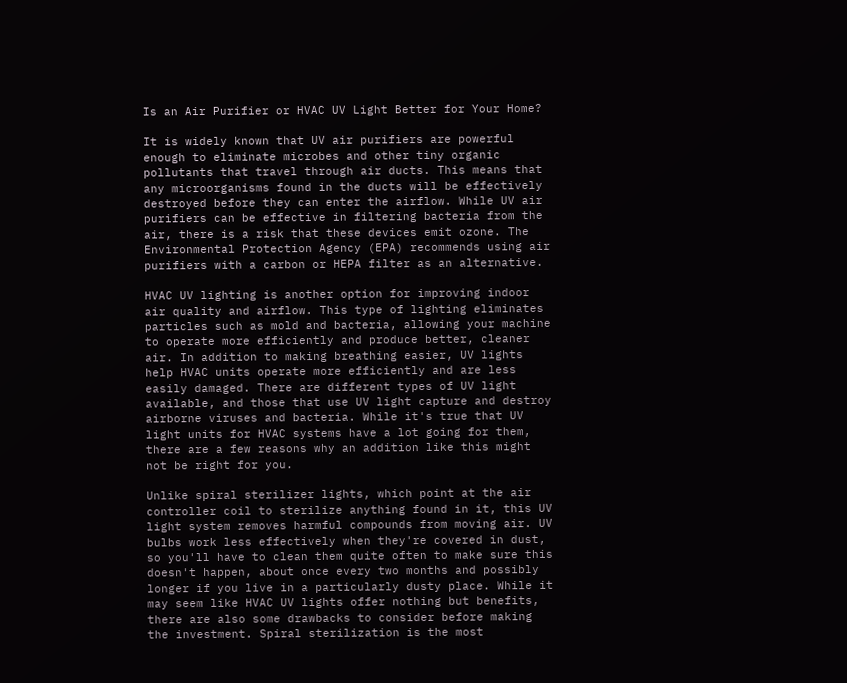Is an Air Purifier or HVAC UV Light Better for Your Home?

It is widely known that UV air purifiers are powerful enough to eliminate microbes and other tiny organic pollutants that travel through air ducts. This means that any microorganisms found in the ducts will be effectively destroyed before they can enter the airflow. While UV air purifiers can be effective in filtering bacteria from the air, there is a risk that these devices emit ozone. The Environmental Protection Agency (EPA) recommends using air purifiers with a carbon or HEPA filter as an alternative.

HVAC UV lighting is another option for improving indoor air quality and airflow. This type of lighting eliminates particles such as mold and bacteria, allowing your machine to operate more efficiently and produce better, cleaner air. In addition to making breathing easier, UV lights help HVAC units operate more efficiently and are less easily damaged. There are different types of UV light available, and those that use UV light capture and destroy airborne viruses and bacteria. While it's true that UV light units for HVAC systems have a lot going for them, there are a few reasons why an addition like this might not be right for you.

Unlike spiral sterilizer lights, which point at the air controller coil to sterilize anything found in it, this UV light system removes harmful compounds from moving air. UV bulbs work less effectively when they're covered in dust, so you'll have to clean them quite often to make sure this doesn't happen, about once every two months and possibly longer if you live in a particularly dusty place. While it may seem like HVAC UV lights offer nothing but benefits, there are also some drawbacks to consider before making the investment. Spiral sterilization is the most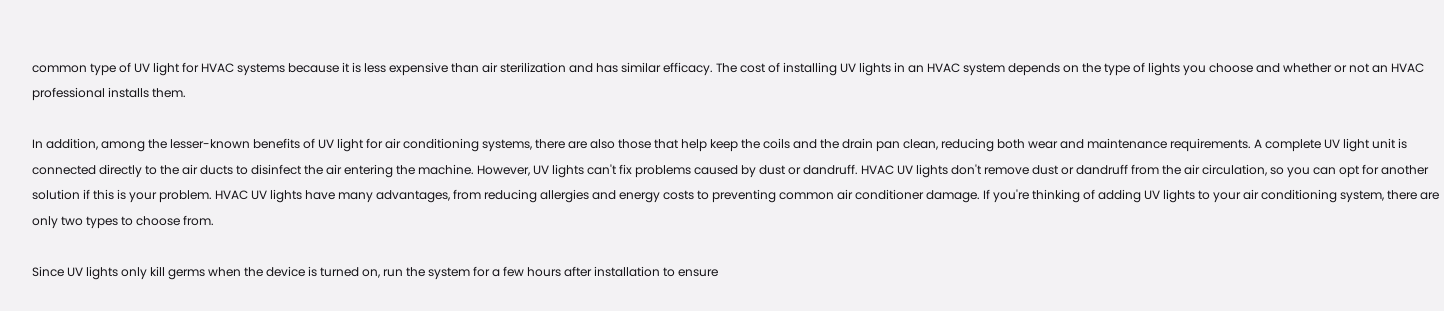common type of UV light for HVAC systems because it is less expensive than air sterilization and has similar efficacy. The cost of installing UV lights in an HVAC system depends on the type of lights you choose and whether or not an HVAC professional installs them.

In addition, among the lesser-known benefits of UV light for air conditioning systems, there are also those that help keep the coils and the drain pan clean, reducing both wear and maintenance requirements. A complete UV light unit is connected directly to the air ducts to disinfect the air entering the machine. However, UV lights can't fix problems caused by dust or dandruff. HVAC UV lights don't remove dust or dandruff from the air circulation, so you can opt for another solution if this is your problem. HVAC UV lights have many advantages, from reducing allergies and energy costs to preventing common air conditioner damage. If you're thinking of adding UV lights to your air conditioning system, there are only two types to choose from.

Since UV lights only kill germs when the device is turned on, run the system for a few hours after installation to ensure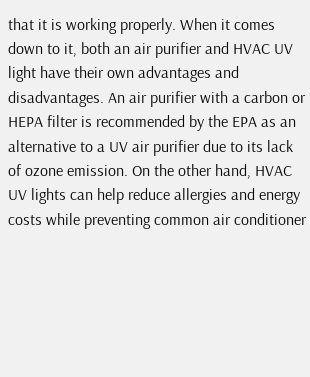that it is working properly. When it comes down to it, both an air purifier and HVAC UV light have their own advantages and disadvantages. An air purifier with a carbon or HEPA filter is recommended by the EPA as an alternative to a UV air purifier due to its lack of ozone emission. On the other hand, HVAC UV lights can help reduce allergies and energy costs while preventing common air conditioner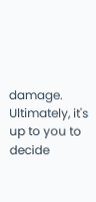damage. Ultimately, it's up to you to decide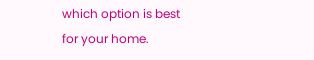which option is best for your home.